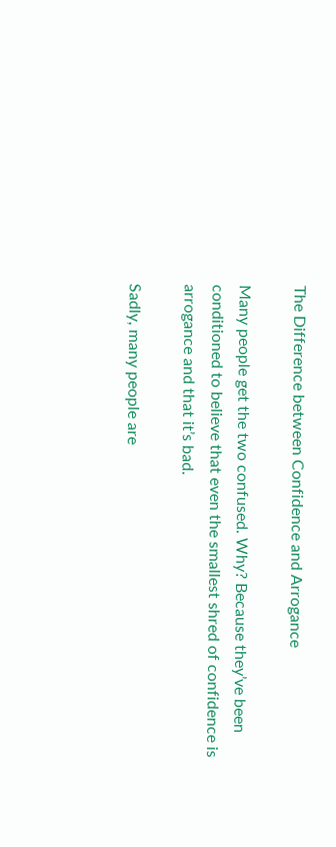The Difference between Confidence and Arrogance

Many people get the two confused. Why? Because they’ve been conditioned to believe that even the smallest shred of confidence is arrogance and that it’s bad.

Sadly, many people are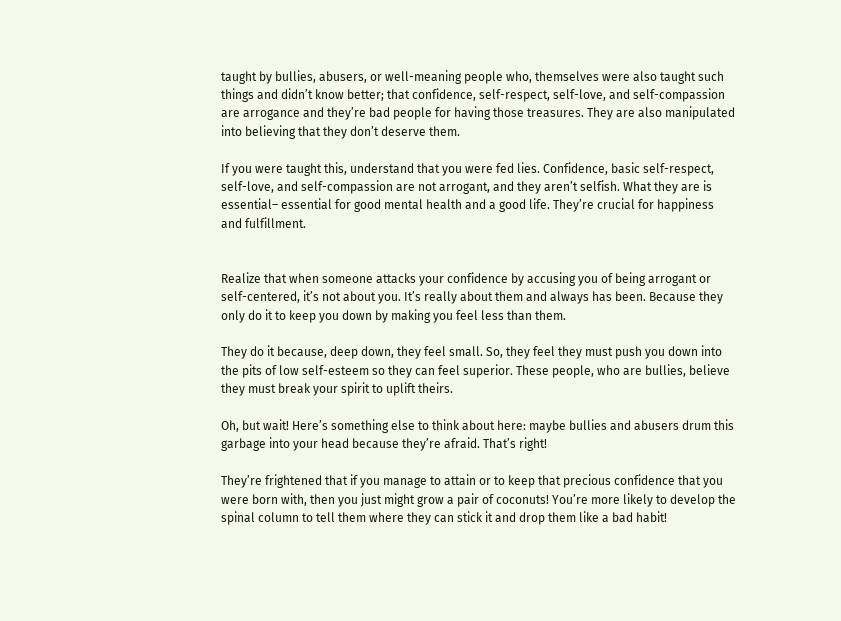taught by bullies, abusers, or well-meaning people who, themselves were also taught such things and didn’t know better; that confidence, self-respect, self-love, and self-compassion are arrogance and they’re bad people for having those treasures. They are also manipulated into believing that they don’t deserve them.

If you were taught this, understand that you were fed lies. Confidence, basic self-respect, self-love, and self-compassion are not arrogant, and they aren’t selfish. What they are is essential– essential for good mental health and a good life. They’re crucial for happiness and fulfillment.


Realize that when someone attacks your confidence by accusing you of being arrogant or self-centered, it’s not about you. It’s really about them and always has been. Because they only do it to keep you down by making you feel less than them.

They do it because, deep down, they feel small. So, they feel they must push you down into the pits of low self-esteem so they can feel superior. These people, who are bullies, believe they must break your spirit to uplift theirs.

Oh, but wait! Here’s something else to think about here: maybe bullies and abusers drum this garbage into your head because they’re afraid. That’s right!

They’re frightened that if you manage to attain or to keep that precious confidence that you were born with, then you just might grow a pair of coconuts! You’re more likely to develop the spinal column to tell them where they can stick it and drop them like a bad habit!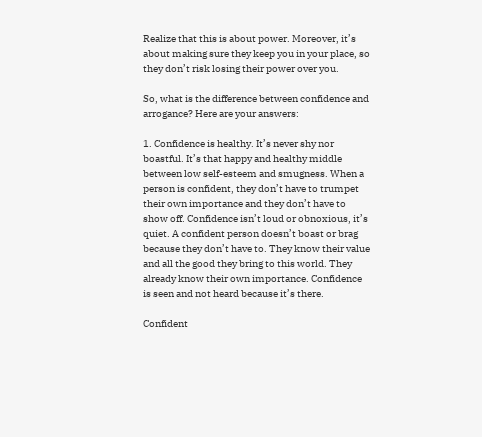Realize that this is about power. Moreover, it’s about making sure they keep you in your place, so they don’t risk losing their power over you.

So, what is the difference between confidence and arrogance? Here are your answers:

1. Confidence is healthy. It’s never shy nor boastful. It’s that happy and healthy middle between low self-esteem and smugness. When a person is confident, they don’t have to trumpet their own importance and they don’t have to show off. Confidence isn’t loud or obnoxious, it’s quiet. A confident person doesn’t boast or brag because they don’t have to. They know their value and all the good they bring to this world. They already know their own importance. Confidence is seen and not heard because it’s there.

Confident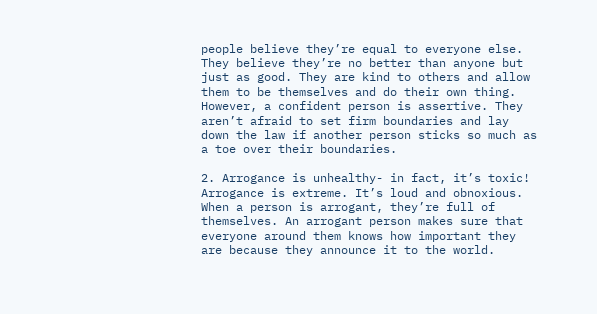people believe they’re equal to everyone else. They believe they’re no better than anyone but just as good. They are kind to others and allow them to be themselves and do their own thing. However, a confident person is assertive. They aren’t afraid to set firm boundaries and lay down the law if another person sticks so much as a toe over their boundaries.

2. Arrogance is unhealthy- in fact, it’s toxic! Arrogance is extreme. It’s loud and obnoxious. When a person is arrogant, they’re full of themselves. An arrogant person makes sure that everyone around them knows how important they are because they announce it to the world.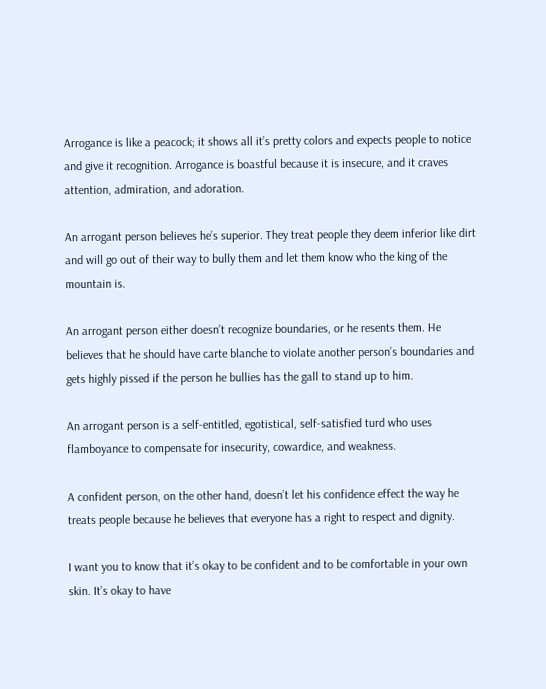Arrogance is like a peacock; it shows all it’s pretty colors and expects people to notice and give it recognition. Arrogance is boastful because it is insecure, and it craves attention, admiration, and adoration.

An arrogant person believes he’s superior. They treat people they deem inferior like dirt and will go out of their way to bully them and let them know who the king of the mountain is.

An arrogant person either doesn’t recognize boundaries, or he resents them. He believes that he should have carte blanche to violate another person’s boundaries and gets highly pissed if the person he bullies has the gall to stand up to him.

An arrogant person is a self-entitled, egotistical, self-satisfied turd who uses flamboyance to compensate for insecurity, cowardice, and weakness.

A confident person, on the other hand, doesn’t let his confidence effect the way he treats people because he believes that everyone has a right to respect and dignity.

I want you to know that it’s okay to be confident and to be comfortable in your own skin. It’s okay to have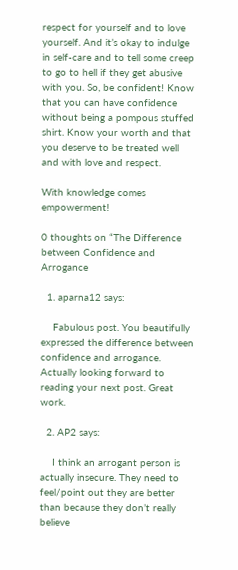respect for yourself and to love yourself. And it’s okay to indulge in self-care and to tell some creep to go to hell if they get abusive with you. So, be confident! Know that you can have confidence without being a pompous stuffed shirt. Know your worth and that you deserve to be treated well and with love and respect.

With knowledge comes empowerment!

0 thoughts on “The Difference between Confidence and Arrogance

  1. aparna12 says:

    Fabulous post. You beautifully expressed the difference between confidence and arrogance. Actually looking forward to reading your next post. Great work.

  2. AP2 says:

    I think an arrogant person is actually insecure. They need to feel/point out they are better than because they don’t really believe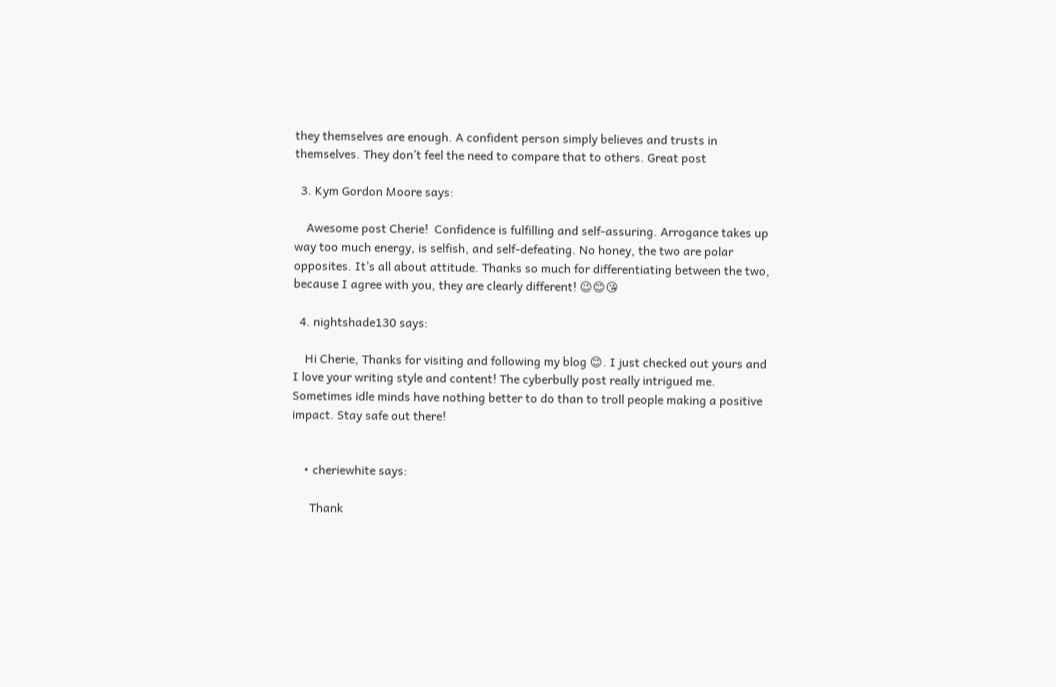they themselves are enough. A confident person simply believes and trusts in themselves. They don’t feel the need to compare that to others. Great post

  3. Kym Gordon Moore says:

    Awesome post Cherie!  Confidence is fulfilling and self-assuring. Arrogance takes up way too much energy, is selfish, and self-defeating. No honey, the two are polar opposites. It’s all about attitude. Thanks so much for differentiating between the two, because I agree with you, they are clearly different! 😉😊😘

  4. nightshade130 says:

    Hi Cherie, Thanks for visiting and following my blog 😊. I just checked out yours and I love your writing style and content! The cyberbully post really intrigued me. Sometimes idle minds have nothing better to do than to troll people making a positive impact. Stay safe out there!


    • cheriewhite says:

      Thank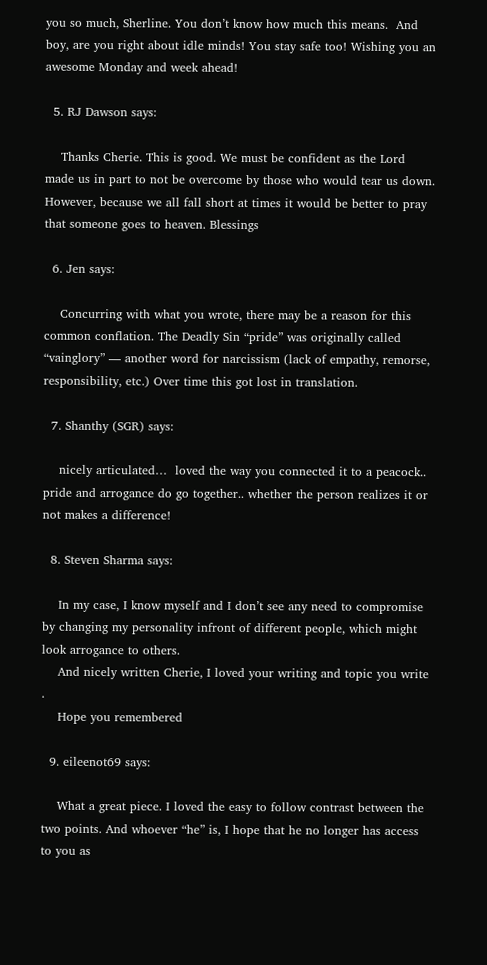you so much, Sherline. You don’t know how much this means.  And boy, are you right about idle minds! You stay safe too! Wishing you an awesome Monday and week ahead!

  5. RJ Dawson says:

    Thanks Cherie. This is good. We must be confident as the Lord made us in part to not be overcome by those who would tear us down. However, because we all fall short at times it would be better to pray that someone goes to heaven. Blessings

  6. Jen says:

    Concurring with what you wrote, there may be a reason for this common conflation. The Deadly Sin “pride” was originally called “vainglory” — another word for narcissism (lack of empathy, remorse, responsibility, etc.) Over time this got lost in translation.

  7. Shanthy (SGR) says:

    nicely articulated…  loved the way you connected it to a peacock.. pride and arrogance do go together.. whether the person realizes it or not makes a difference!

  8. Steven Sharma says:

    In my case, I know myself and I don’t see any need to compromise by changing my personality infront of different people, which might look arrogance to others.
    And nicely written Cherie, I loved your writing and topic you write .
    Hope you remembered

  9. eileenot69 says:

    What a great piece. I loved the easy to follow contrast between the two points. And whoever “he” is, I hope that he no longer has access to you as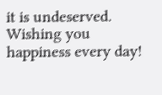it is undeserved. Wishing you happiness every day!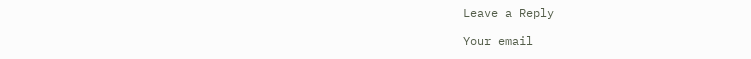Leave a Reply

Your email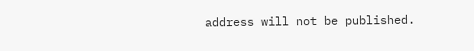address will not be published.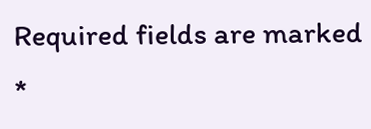Required fields are marked *